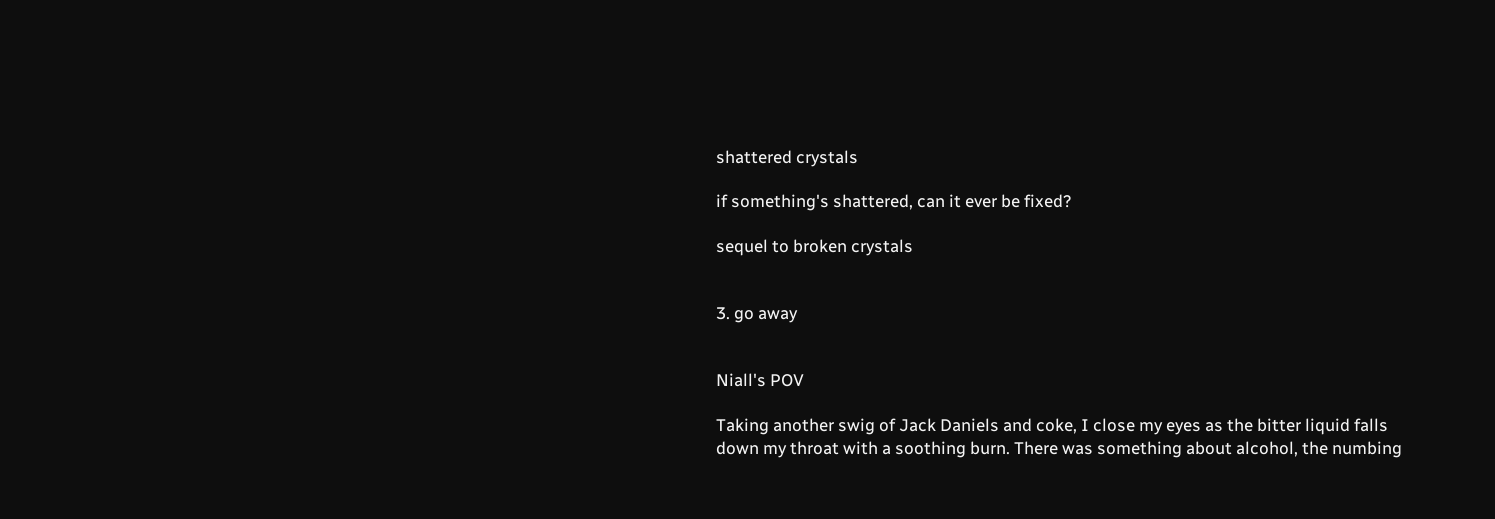shattered crystals

if something's shattered, can it ever be fixed?

sequel to broken crystals


3. go away


Niall's POV

Taking another swig of Jack Daniels and coke, I close my eyes as the bitter liquid falls down my throat with a soothing burn. There was something about alcohol, the numbing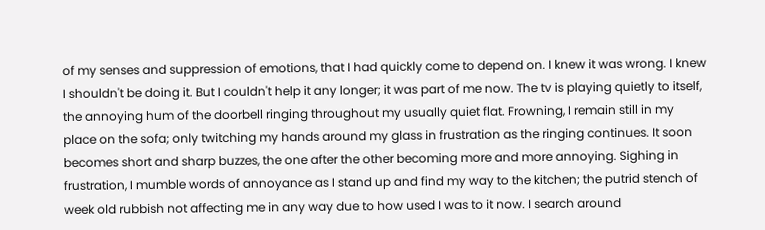of my senses and suppression of emotions, that I had quickly come to depend on. I knew it was wrong. I knew I shouldn't be doing it. But I couldn't help it any longer; it was part of me now. The tv is playing quietly to itself, the annoying hum of the doorbell ringing throughout my usually quiet flat. Frowning, I remain still in my place on the sofa; only twitching my hands around my glass in frustration as the ringing continues. It soon becomes short and sharp buzzes, the one after the other becoming more and more annoying. Sighing in frustration, I mumble words of annoyance as I stand up and find my way to the kitchen; the putrid stench of week old rubbish not affecting me in any way due to how used I was to it now. I search around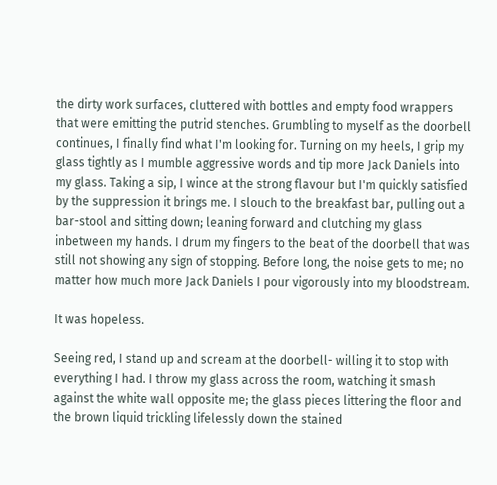the dirty work surfaces, cluttered with bottles and empty food wrappers that were emitting the putrid stenches. Grumbling to myself as the doorbell continues, I finally find what I'm looking for. Turning on my heels, I grip my glass tightly as I mumble aggressive words and tip more Jack Daniels into my glass. Taking a sip, I wince at the strong flavour but I'm quickly satisfied by the suppression it brings me. I slouch to the breakfast bar, pulling out a bar-stool and sitting down; leaning forward and clutching my glass inbetween my hands. I drum my fingers to the beat of the doorbell that was still not showing any sign of stopping. Before long, the noise gets to me; no matter how much more Jack Daniels I pour vigorously into my bloodstream.

It was hopeless.

Seeing red, I stand up and scream at the doorbell- willing it to stop with everything I had. I throw my glass across the room, watching it smash against the white wall opposite me; the glass pieces littering the floor and the brown liquid trickling lifelessly down the stained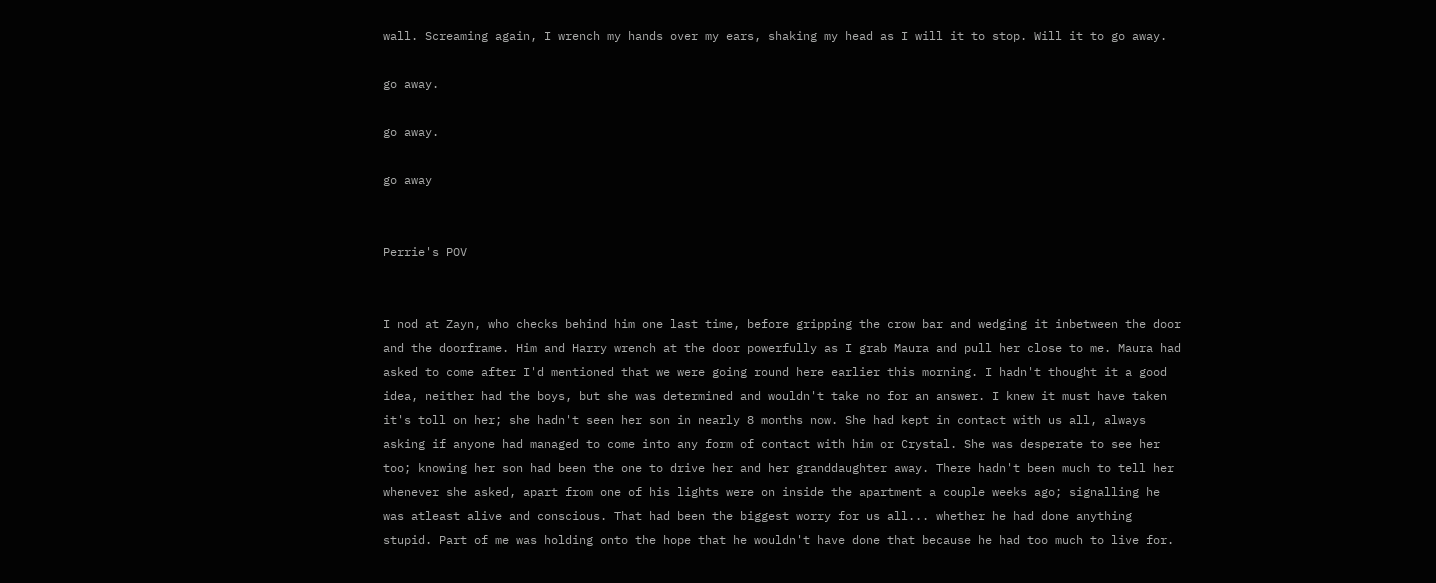wall. Screaming again, I wrench my hands over my ears, shaking my head as I will it to stop. Will it to go away.

go away.

go away.

go away


Perrie's POV


I nod at Zayn, who checks behind him one last time, before gripping the crow bar and wedging it inbetween the door and the doorframe. Him and Harry wrench at the door powerfully as I grab Maura and pull her close to me. Maura had asked to come after I'd mentioned that we were going round here earlier this morning. I hadn't thought it a good idea, neither had the boys, but she was determined and wouldn't take no for an answer. I knew it must have taken it's toll on her; she hadn't seen her son in nearly 8 months now. She had kept in contact with us all, always asking if anyone had managed to come into any form of contact with him or Crystal. She was desperate to see her too; knowing her son had been the one to drive her and her granddaughter away. There hadn't been much to tell her whenever she asked, apart from one of his lights were on inside the apartment a couple weeks ago; signalling he was atleast alive and conscious. That had been the biggest worry for us all... whether he had done anything stupid. Part of me was holding onto the hope that he wouldn't have done that because he had too much to live for.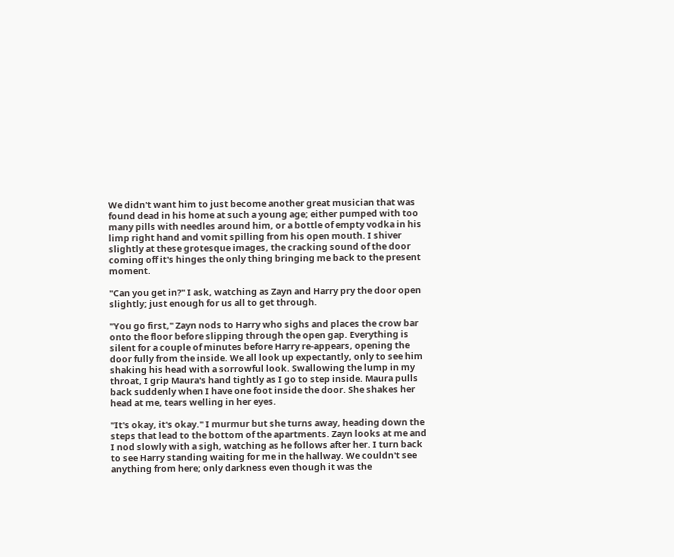We didn't want him to just become another great musician that was found dead in his home at such a young age; either pumped with too many pills with needles around him, or a bottle of empty vodka in his limp right hand and vomit spilling from his open mouth. I shiver slightly at these grotesque images, the cracking sound of the door coming off it's hinges the only thing bringing me back to the present moment.

"Can you get in?" I ask, watching as Zayn and Harry pry the door open slightly; just enough for us all to get through.

"You go first," Zayn nods to Harry who sighs and places the crow bar onto the floor before slipping through the open gap. Everything is silent for a couple of minutes before Harry re-appears, opening the door fully from the inside. We all look up expectantly, only to see him shaking his head with a sorrowful look. Swallowing the lump in my throat, I grip Maura's hand tightly as I go to step inside. Maura pulls back suddenly when I have one foot inside the door. She shakes her head at me, tears welling in her eyes.

"It's okay, it's okay." I murmur but she turns away, heading down the steps that lead to the bottom of the apartments. Zayn looks at me and I nod slowly with a sigh, watching as he follows after her. I turn back to see Harry standing waiting for me in the hallway. We couldn't see anything from here; only darkness even though it was the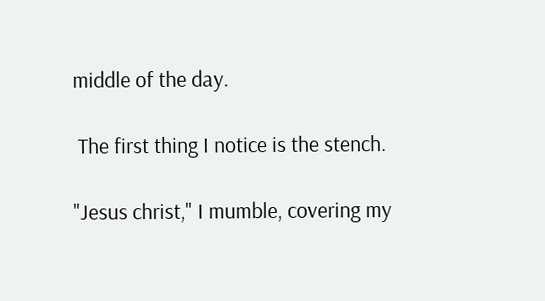middle of the day.

 The first thing I notice is the stench.

"Jesus christ," I mumble, covering my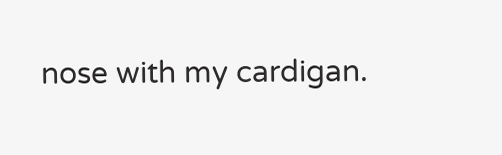nose with my cardigan.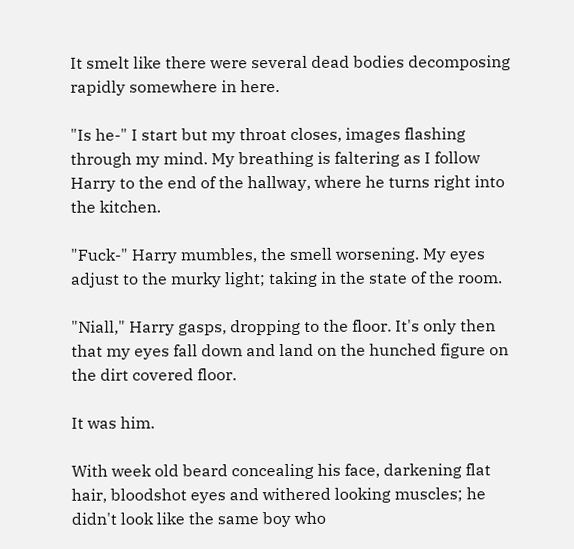It smelt like there were several dead bodies decomposing rapidly somewhere in here.

"Is he-" I start but my throat closes, images flashing through my mind. My breathing is faltering as I follow Harry to the end of the hallway, where he turns right into the kitchen.

"Fuck-" Harry mumbles, the smell worsening. My eyes adjust to the murky light; taking in the state of the room.

"Niall," Harry gasps, dropping to the floor. It's only then that my eyes fall down and land on the hunched figure on the dirt covered floor.

It was him.

With week old beard concealing his face, darkening flat hair, bloodshot eyes and withered looking muscles; he didn't look like the same boy who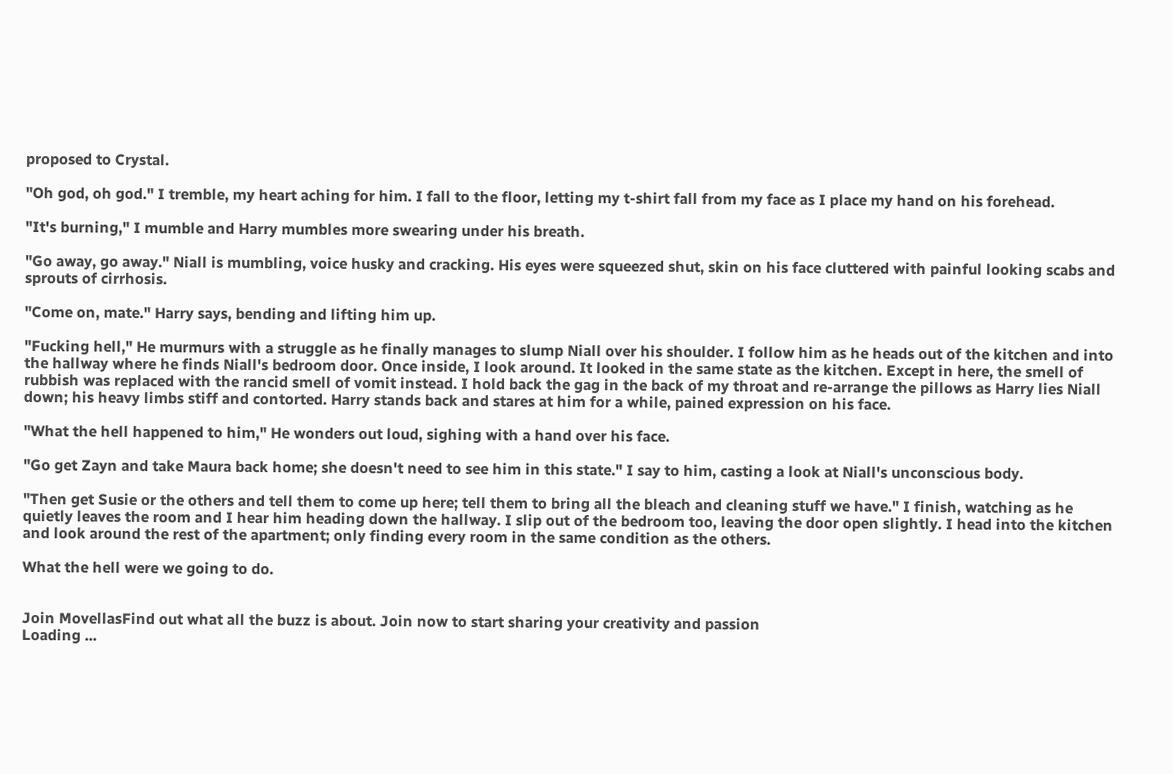proposed to Crystal.

"Oh god, oh god." I tremble, my heart aching for him. I fall to the floor, letting my t-shirt fall from my face as I place my hand on his forehead.

"It's burning," I mumble and Harry mumbles more swearing under his breath.

"Go away, go away." Niall is mumbling, voice husky and cracking. His eyes were squeezed shut, skin on his face cluttered with painful looking scabs and sprouts of cirrhosis.

"Come on, mate." Harry says, bending and lifting him up.

"Fucking hell," He murmurs with a struggle as he finally manages to slump Niall over his shoulder. I follow him as he heads out of the kitchen and into the hallway where he finds Niall's bedroom door. Once inside, I look around. It looked in the same state as the kitchen. Except in here, the smell of rubbish was replaced with the rancid smell of vomit instead. I hold back the gag in the back of my throat and re-arrange the pillows as Harry lies Niall down; his heavy limbs stiff and contorted. Harry stands back and stares at him for a while, pained expression on his face.

"What the hell happened to him," He wonders out loud, sighing with a hand over his face.

"Go get Zayn and take Maura back home; she doesn't need to see him in this state." I say to him, casting a look at Niall's unconscious body.

"Then get Susie or the others and tell them to come up here; tell them to bring all the bleach and cleaning stuff we have." I finish, watching as he quietly leaves the room and I hear him heading down the hallway. I slip out of the bedroom too, leaving the door open slightly. I head into the kitchen and look around the rest of the apartment; only finding every room in the same condition as the others.

What the hell were we going to do.


Join MovellasFind out what all the buzz is about. Join now to start sharing your creativity and passion
Loading ...